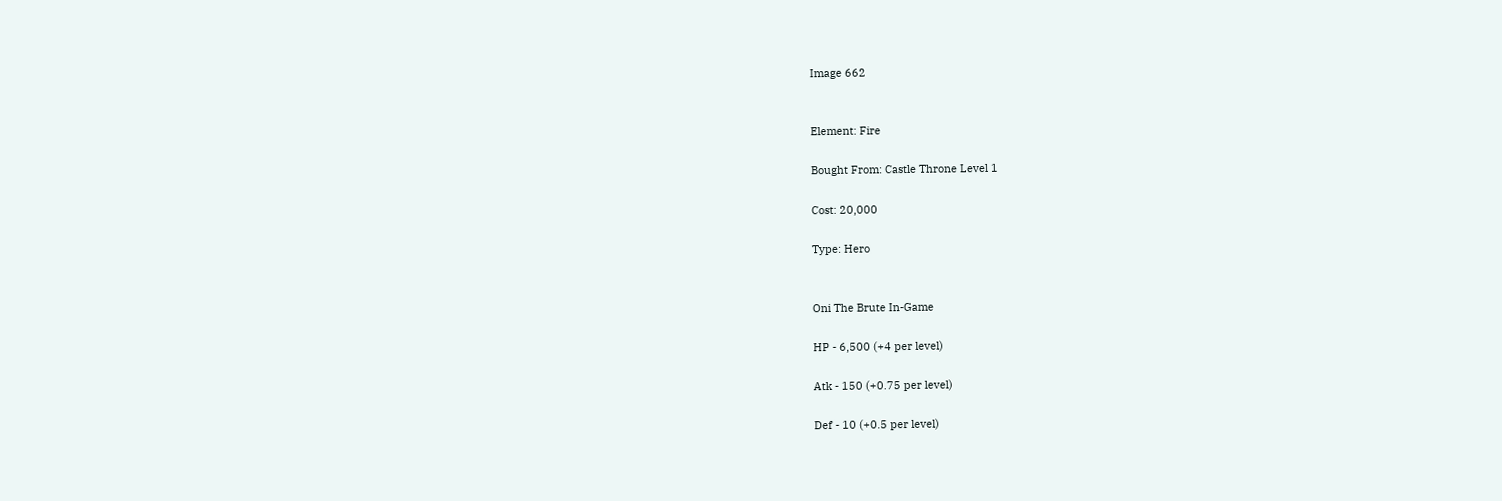Image 662


Element: Fire

Bought From: Castle Throne Level 1

Cost: 20,000

Type: Hero


Oni The Brute In-Game

HP - 6,500 (+4 per level)

Atk - 150 (+0.75 per level)

Def - 10 (+0.5 per level)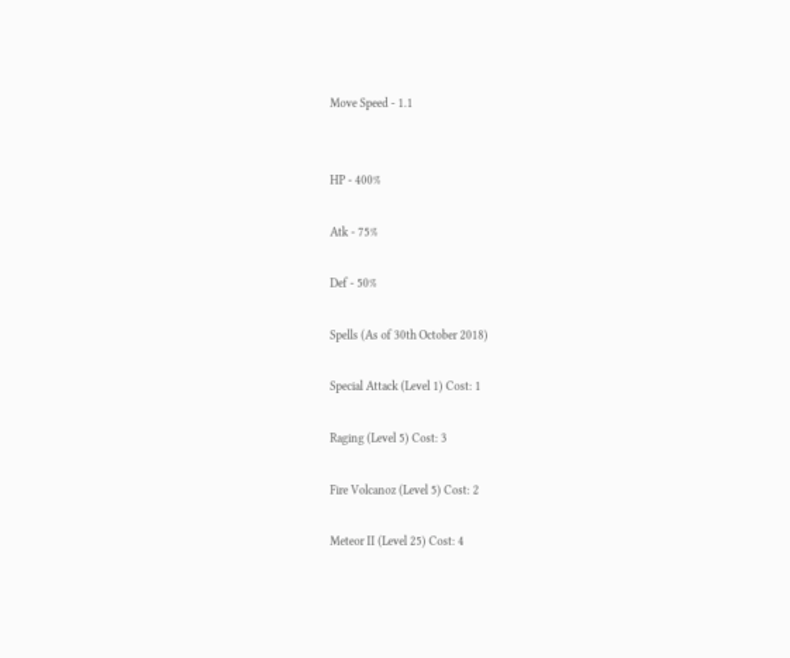Move Speed - 1.1


HP - 400%

Atk - 75%

Def - 50%

Spells (As of 30th October 2018)

Special Attack (Level 1) Cost: 1

Raging (Level 5) Cost: 3

Fire Volcanoz (Level 5) Cost: 2

Meteor II (Level 25) Cost: 4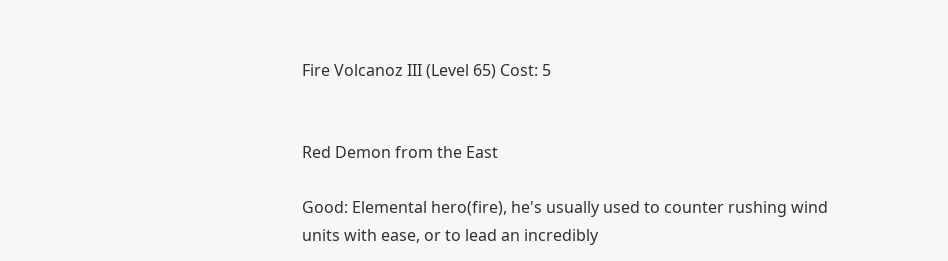Fire Volcanoz III (Level 65) Cost: 5


Red Demon from the East

Good: Elemental hero(fire), he's usually used to counter rushing wind units with ease, or to lead an incredibly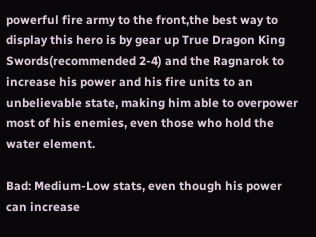powerful fire army to the front,the best way to display this hero is by gear up True Dragon King Swords(recommended 2-4) and the Ragnarok to increase his power and his fire units to an unbelievable state, making him able to overpower most of his enemies, even those who hold the water element.

Bad: Medium-Low stats, even though his power can increase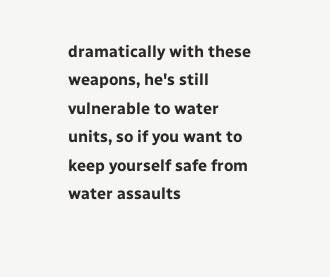dramatically with these weapons, he's still vulnerable to water units, so if you want to keep yourself safe from water assaults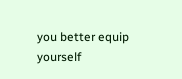you better equip yourself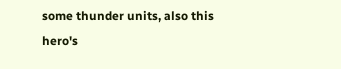some thunder units, also this hero's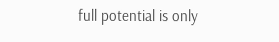full potential is only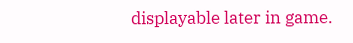displayable later in game.